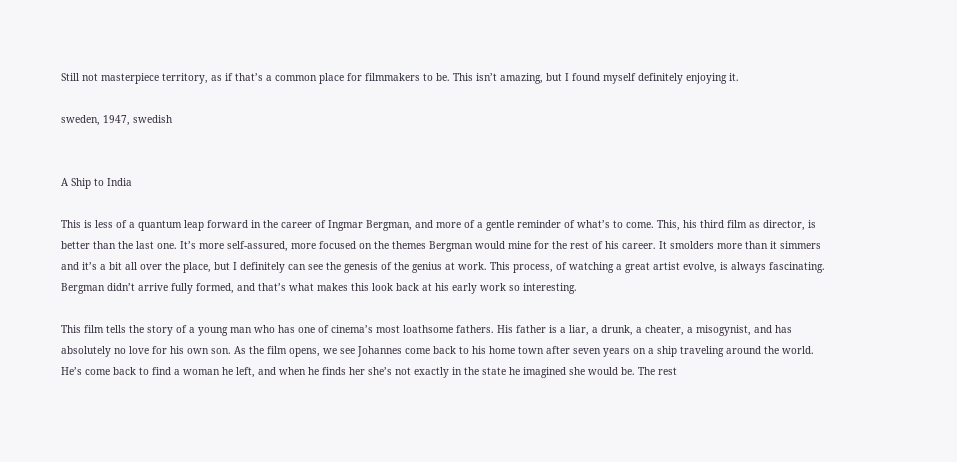Still not masterpiece territory, as if that’s a common place for filmmakers to be. This isn’t amazing, but I found myself definitely enjoying it.

sweden, 1947, swedish


A Ship to India

This is less of a quantum leap forward in the career of Ingmar Bergman, and more of a gentle reminder of what’s to come. This, his third film as director, is better than the last one. It’s more self-assured, more focused on the themes Bergman would mine for the rest of his career. It smolders more than it simmers and it’s a bit all over the place, but I definitely can see the genesis of the genius at work. This process, of watching a great artist evolve, is always fascinating. Bergman didn’t arrive fully formed, and that’s what makes this look back at his early work so interesting.

This film tells the story of a young man who has one of cinema’s most loathsome fathers. His father is a liar, a drunk, a cheater, a misogynist, and has absolutely no love for his own son. As the film opens, we see Johannes come back to his home town after seven years on a ship traveling around the world. He’s come back to find a woman he left, and when he finds her she’s not exactly in the state he imagined she would be. The rest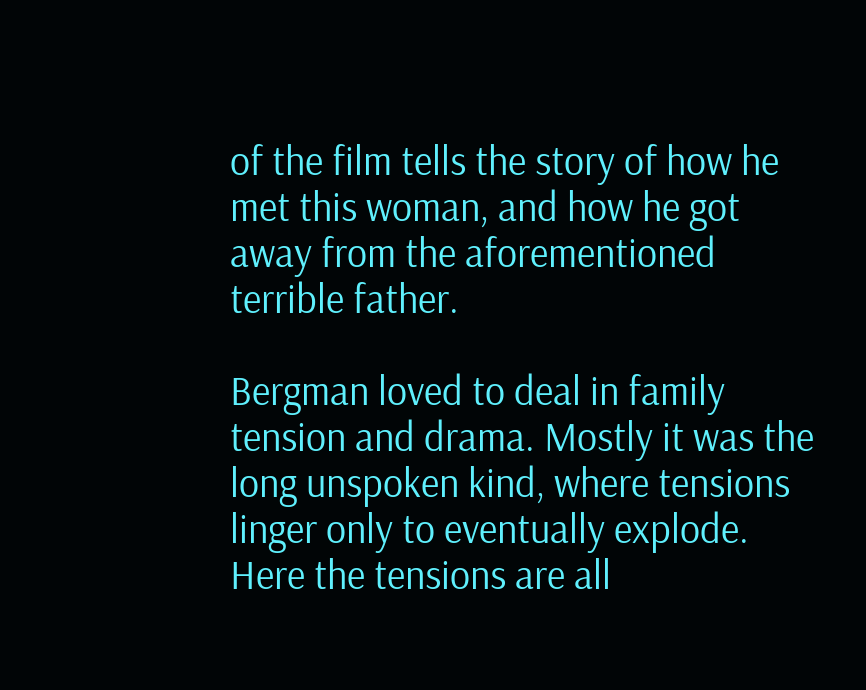of the film tells the story of how he met this woman, and how he got away from the aforementioned terrible father.

Bergman loved to deal in family tension and drama. Mostly it was the long unspoken kind, where tensions linger only to eventually explode. Here the tensions are all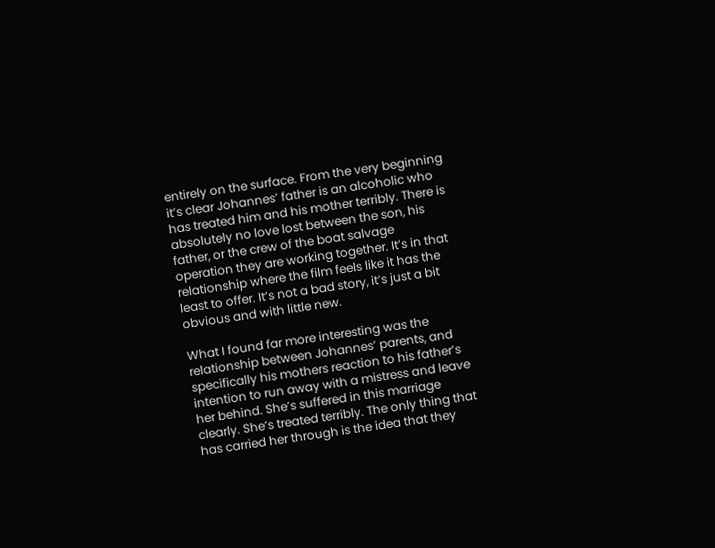entirely on the surface. From the very beginning it’s clear Johannes’ father is an alcoholic who has treated him and his mother terribly. There is absolutely no love lost between the son, his father, or the crew of the boat salvage operation they are working together. It’s in that relationship where the film feels like it has the least to offer. It’s not a bad story, it’s just a bit obvious and with little new.

What I found far more interesting was the relationship between Johannes’ parents, and specifically his mothers reaction to his father’s intention to run away with a mistress and leave her behind. She’s suffered in this marriage clearly. She’s treated terribly. The only thing that has carried her through is the idea that they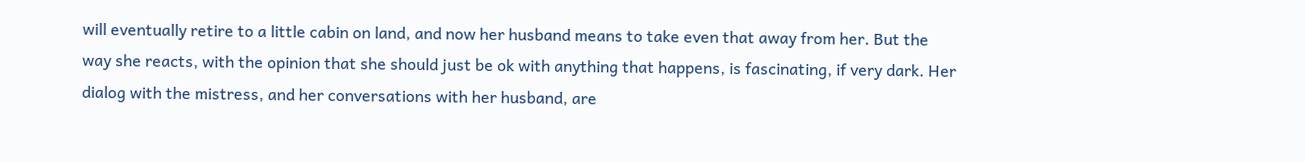will eventually retire to a little cabin on land, and now her husband means to take even that away from her. But the way she reacts, with the opinion that she should just be ok with anything that happens, is fascinating, if very dark. Her dialog with the mistress, and her conversations with her husband, are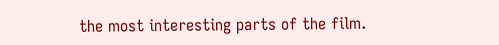the most interesting parts of the film.